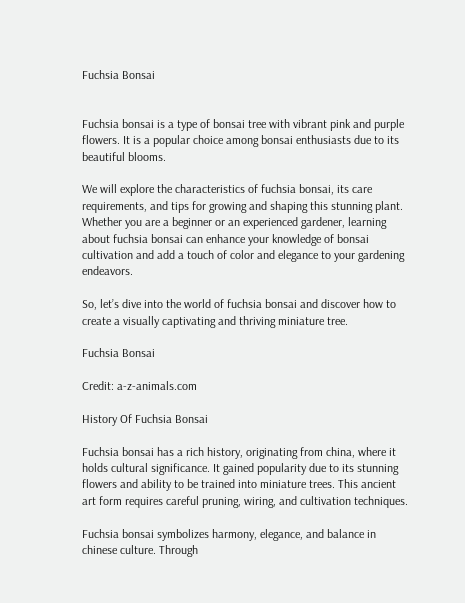Fuchsia Bonsai


Fuchsia bonsai is a type of bonsai tree with vibrant pink and purple flowers. It is a popular choice among bonsai enthusiasts due to its beautiful blooms.

We will explore the characteristics of fuchsia bonsai, its care requirements, and tips for growing and shaping this stunning plant. Whether you are a beginner or an experienced gardener, learning about fuchsia bonsai can enhance your knowledge of bonsai cultivation and add a touch of color and elegance to your gardening endeavors.

So, let’s dive into the world of fuchsia bonsai and discover how to create a visually captivating and thriving miniature tree.

Fuchsia Bonsai

Credit: a-z-animals.com

History Of Fuchsia Bonsai

Fuchsia bonsai has a rich history, originating from china, where it holds cultural significance. It gained popularity due to its stunning flowers and ability to be trained into miniature trees. This ancient art form requires careful pruning, wiring, and cultivation techniques.

Fuchsia bonsai symbolizes harmony, elegance, and balance in chinese culture. Through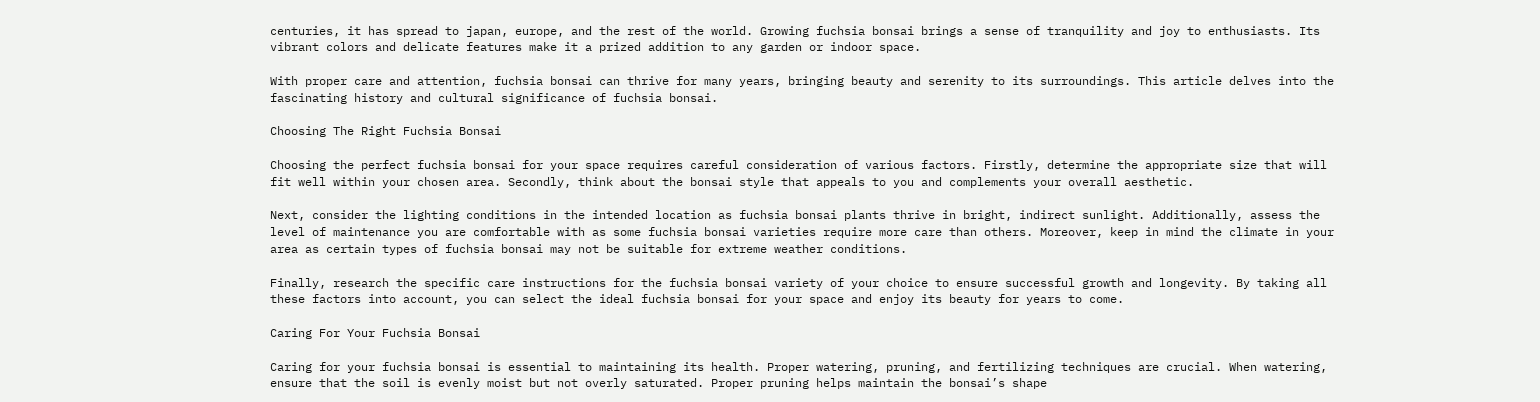centuries, it has spread to japan, europe, and the rest of the world. Growing fuchsia bonsai brings a sense of tranquility and joy to enthusiasts. Its vibrant colors and delicate features make it a prized addition to any garden or indoor space.

With proper care and attention, fuchsia bonsai can thrive for many years, bringing beauty and serenity to its surroundings. This article delves into the fascinating history and cultural significance of fuchsia bonsai.

Choosing The Right Fuchsia Bonsai

Choosing the perfect fuchsia bonsai for your space requires careful consideration of various factors. Firstly, determine the appropriate size that will fit well within your chosen area. Secondly, think about the bonsai style that appeals to you and complements your overall aesthetic.

Next, consider the lighting conditions in the intended location as fuchsia bonsai plants thrive in bright, indirect sunlight. Additionally, assess the level of maintenance you are comfortable with as some fuchsia bonsai varieties require more care than others. Moreover, keep in mind the climate in your area as certain types of fuchsia bonsai may not be suitable for extreme weather conditions.

Finally, research the specific care instructions for the fuchsia bonsai variety of your choice to ensure successful growth and longevity. By taking all these factors into account, you can select the ideal fuchsia bonsai for your space and enjoy its beauty for years to come.

Caring For Your Fuchsia Bonsai

Caring for your fuchsia bonsai is essential to maintaining its health. Proper watering, pruning, and fertilizing techniques are crucial. When watering, ensure that the soil is evenly moist but not overly saturated. Proper pruning helps maintain the bonsai’s shape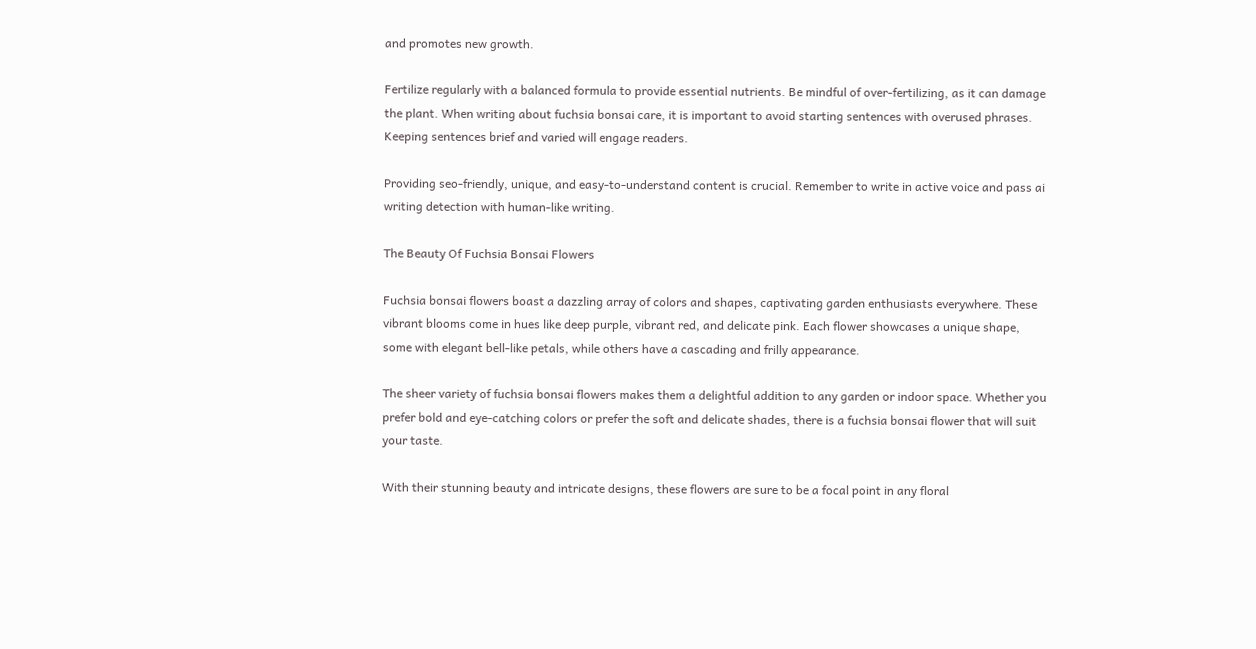and promotes new growth.

Fertilize regularly with a balanced formula to provide essential nutrients. Be mindful of over-fertilizing, as it can damage the plant. When writing about fuchsia bonsai care, it is important to avoid starting sentences with overused phrases. Keeping sentences brief and varied will engage readers.

Providing seo-friendly, unique, and easy-to-understand content is crucial. Remember to write in active voice and pass ai writing detection with human-like writing.

The Beauty Of Fuchsia Bonsai Flowers

Fuchsia bonsai flowers boast a dazzling array of colors and shapes, captivating garden enthusiasts everywhere. These vibrant blooms come in hues like deep purple, vibrant red, and delicate pink. Each flower showcases a unique shape, some with elegant bell-like petals, while others have a cascading and frilly appearance.

The sheer variety of fuchsia bonsai flowers makes them a delightful addition to any garden or indoor space. Whether you prefer bold and eye-catching colors or prefer the soft and delicate shades, there is a fuchsia bonsai flower that will suit your taste.

With their stunning beauty and intricate designs, these flowers are sure to be a focal point in any floral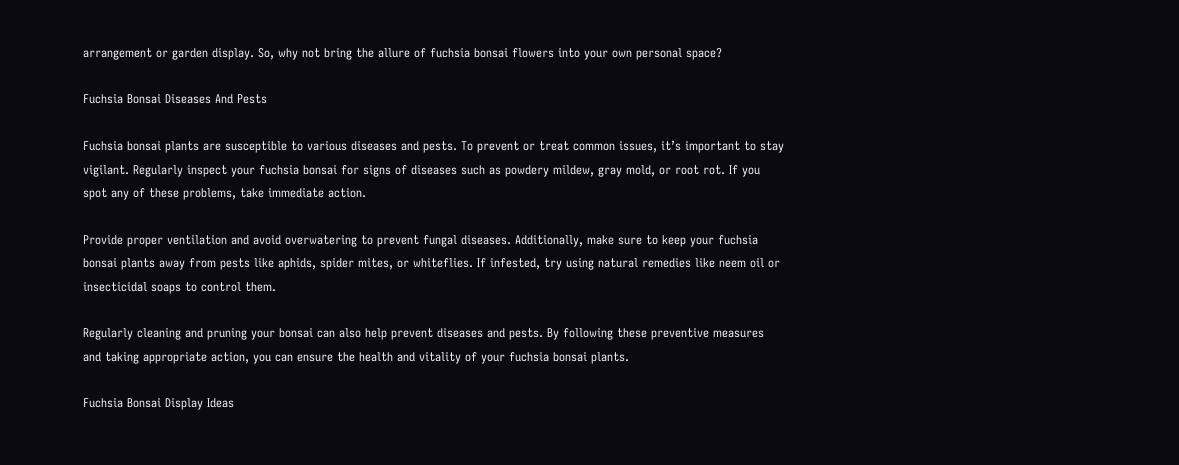arrangement or garden display. So, why not bring the allure of fuchsia bonsai flowers into your own personal space?

Fuchsia Bonsai Diseases And Pests

Fuchsia bonsai plants are susceptible to various diseases and pests. To prevent or treat common issues, it’s important to stay vigilant. Regularly inspect your fuchsia bonsai for signs of diseases such as powdery mildew, gray mold, or root rot. If you spot any of these problems, take immediate action.

Provide proper ventilation and avoid overwatering to prevent fungal diseases. Additionally, make sure to keep your fuchsia bonsai plants away from pests like aphids, spider mites, or whiteflies. If infested, try using natural remedies like neem oil or insecticidal soaps to control them.

Regularly cleaning and pruning your bonsai can also help prevent diseases and pests. By following these preventive measures and taking appropriate action, you can ensure the health and vitality of your fuchsia bonsai plants.

Fuchsia Bonsai Display Ideas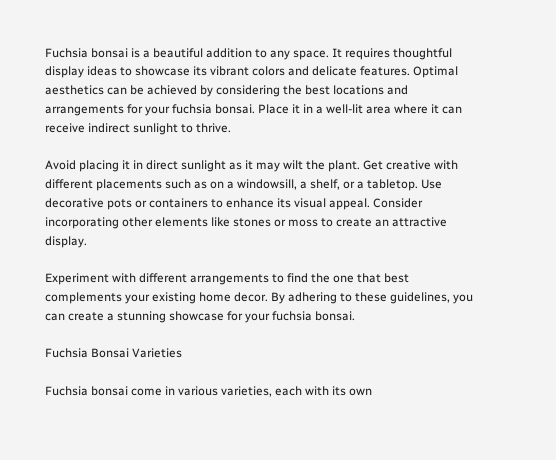Fuchsia bonsai is a beautiful addition to any space. It requires thoughtful display ideas to showcase its vibrant colors and delicate features. Optimal aesthetics can be achieved by considering the best locations and arrangements for your fuchsia bonsai. Place it in a well-lit area where it can receive indirect sunlight to thrive.

Avoid placing it in direct sunlight as it may wilt the plant. Get creative with different placements such as on a windowsill, a shelf, or a tabletop. Use decorative pots or containers to enhance its visual appeal. Consider incorporating other elements like stones or moss to create an attractive display.

Experiment with different arrangements to find the one that best complements your existing home decor. By adhering to these guidelines, you can create a stunning showcase for your fuchsia bonsai.

Fuchsia Bonsai Varieties

Fuchsia bonsai come in various varieties, each with its own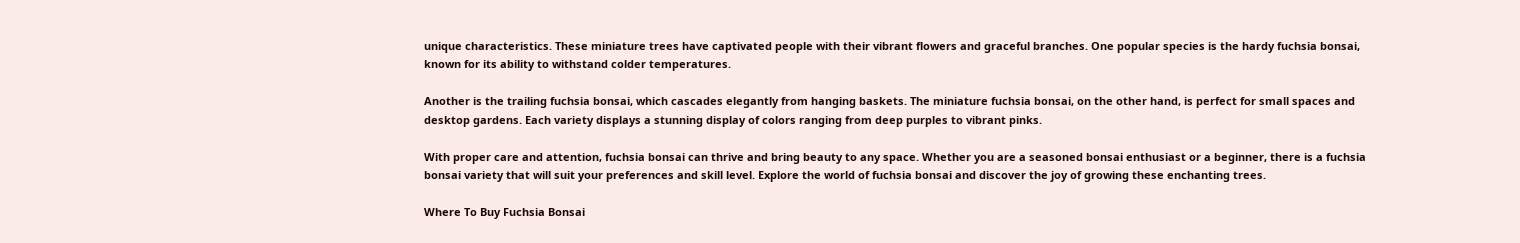unique characteristics. These miniature trees have captivated people with their vibrant flowers and graceful branches. One popular species is the hardy fuchsia bonsai, known for its ability to withstand colder temperatures.

Another is the trailing fuchsia bonsai, which cascades elegantly from hanging baskets. The miniature fuchsia bonsai, on the other hand, is perfect for small spaces and desktop gardens. Each variety displays a stunning display of colors ranging from deep purples to vibrant pinks.

With proper care and attention, fuchsia bonsai can thrive and bring beauty to any space. Whether you are a seasoned bonsai enthusiast or a beginner, there is a fuchsia bonsai variety that will suit your preferences and skill level. Explore the world of fuchsia bonsai and discover the joy of growing these enchanting trees.

Where To Buy Fuchsia Bonsai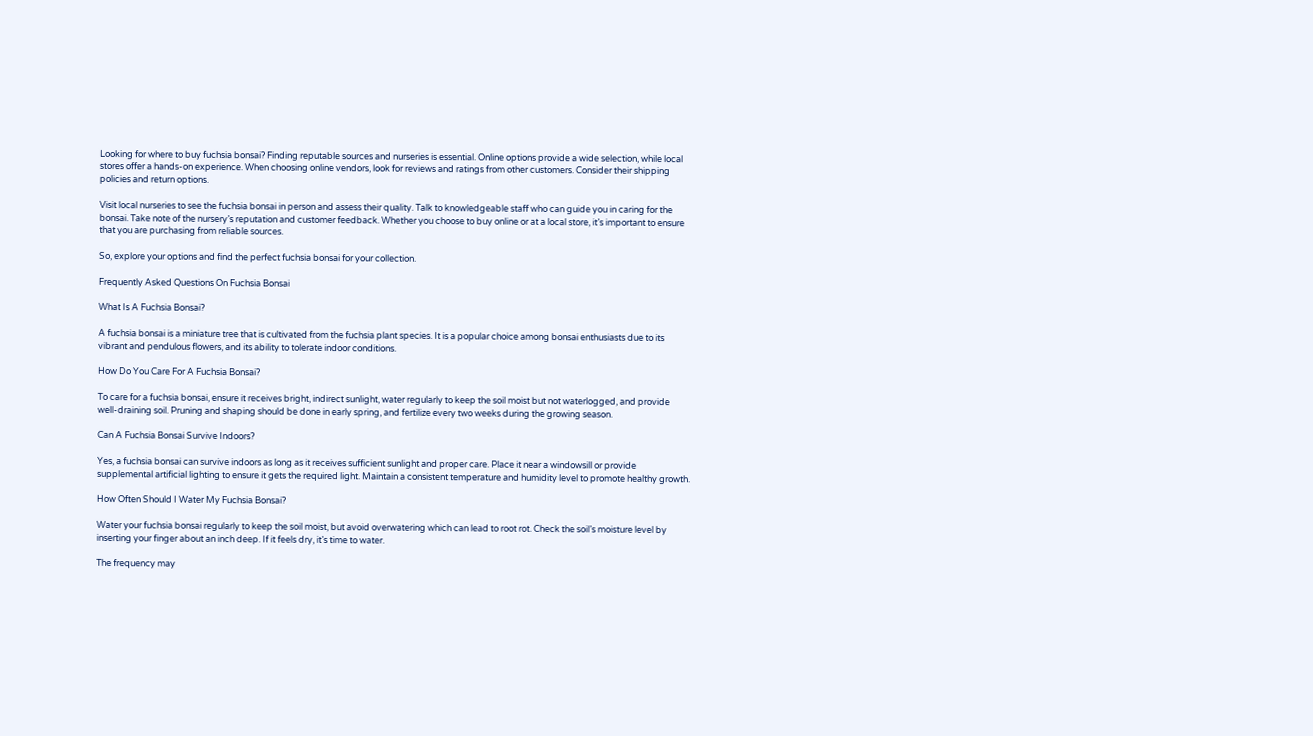Looking for where to buy fuchsia bonsai? Finding reputable sources and nurseries is essential. Online options provide a wide selection, while local stores offer a hands-on experience. When choosing online vendors, look for reviews and ratings from other customers. Consider their shipping policies and return options.

Visit local nurseries to see the fuchsia bonsai in person and assess their quality. Talk to knowledgeable staff who can guide you in caring for the bonsai. Take note of the nursery’s reputation and customer feedback. Whether you choose to buy online or at a local store, it’s important to ensure that you are purchasing from reliable sources.

So, explore your options and find the perfect fuchsia bonsai for your collection.

Frequently Asked Questions On Fuchsia Bonsai

What Is A Fuchsia Bonsai?

A fuchsia bonsai is a miniature tree that is cultivated from the fuchsia plant species. It is a popular choice among bonsai enthusiasts due to its vibrant and pendulous flowers, and its ability to tolerate indoor conditions.

How Do You Care For A Fuchsia Bonsai?

To care for a fuchsia bonsai, ensure it receives bright, indirect sunlight, water regularly to keep the soil moist but not waterlogged, and provide well-draining soil. Pruning and shaping should be done in early spring, and fertilize every two weeks during the growing season.

Can A Fuchsia Bonsai Survive Indoors?

Yes, a fuchsia bonsai can survive indoors as long as it receives sufficient sunlight and proper care. Place it near a windowsill or provide supplemental artificial lighting to ensure it gets the required light. Maintain a consistent temperature and humidity level to promote healthy growth.

How Often Should I Water My Fuchsia Bonsai?

Water your fuchsia bonsai regularly to keep the soil moist, but avoid overwatering which can lead to root rot. Check the soil’s moisture level by inserting your finger about an inch deep. If it feels dry, it’s time to water.

The frequency may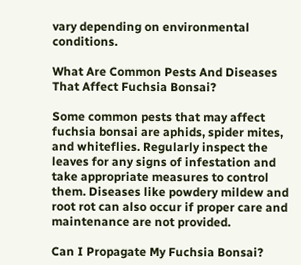vary depending on environmental conditions.

What Are Common Pests And Diseases That Affect Fuchsia Bonsai?

Some common pests that may affect fuchsia bonsai are aphids, spider mites, and whiteflies. Regularly inspect the leaves for any signs of infestation and take appropriate measures to control them. Diseases like powdery mildew and root rot can also occur if proper care and maintenance are not provided.

Can I Propagate My Fuchsia Bonsai?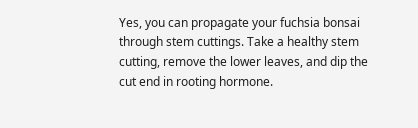Yes, you can propagate your fuchsia bonsai through stem cuttings. Take a healthy stem cutting, remove the lower leaves, and dip the cut end in rooting hormone.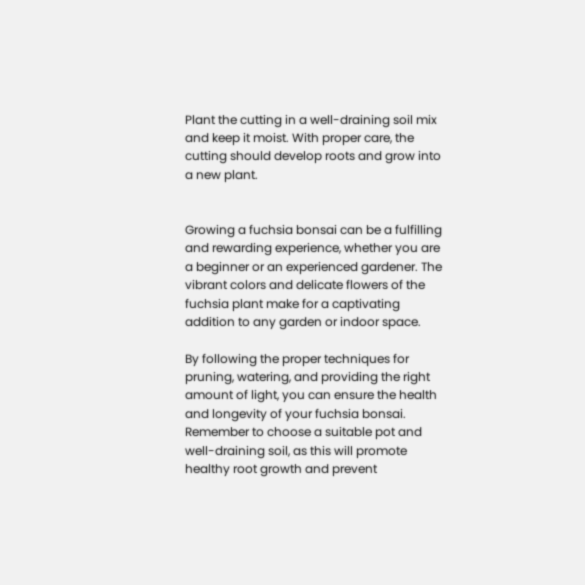Plant the cutting in a well-draining soil mix and keep it moist. With proper care, the cutting should develop roots and grow into a new plant.


Growing a fuchsia bonsai can be a fulfilling and rewarding experience, whether you are a beginner or an experienced gardener. The vibrant colors and delicate flowers of the fuchsia plant make for a captivating addition to any garden or indoor space.

By following the proper techniques for pruning, watering, and providing the right amount of light, you can ensure the health and longevity of your fuchsia bonsai. Remember to choose a suitable pot and well-draining soil, as this will promote healthy root growth and prevent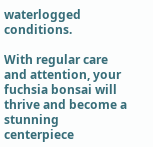waterlogged conditions.

With regular care and attention, your fuchsia bonsai will thrive and become a stunning centerpiece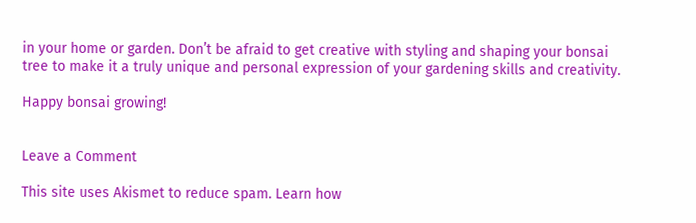in your home or garden. Don’t be afraid to get creative with styling and shaping your bonsai tree to make it a truly unique and personal expression of your gardening skills and creativity.

Happy bonsai growing!


Leave a Comment

This site uses Akismet to reduce spam. Learn how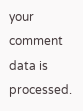your comment data is processed.